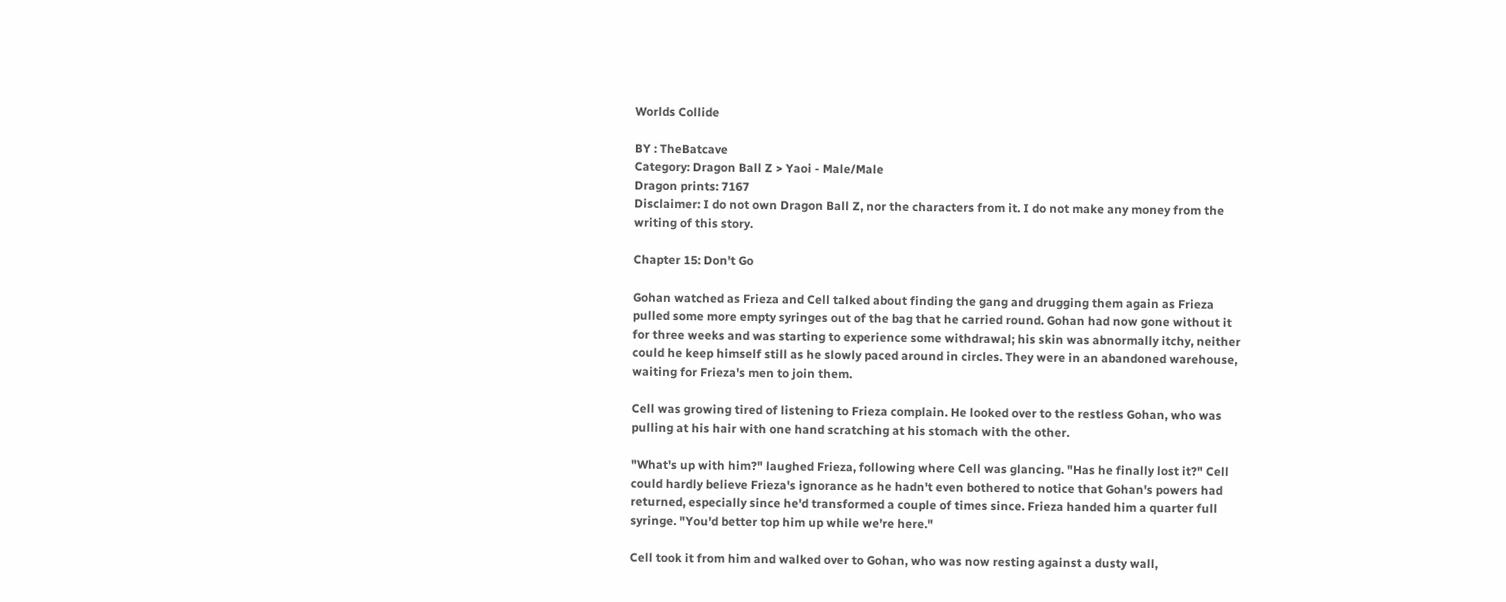Worlds Collide

BY : TheBatcave
Category: Dragon Ball Z > Yaoi - Male/Male
Dragon prints: 7167
Disclaimer: I do not own Dragon Ball Z, nor the characters from it. I do not make any money from the writing of this story.

Chapter 15: Don't Go

Gohan watched as Frieza and Cell talked about finding the gang and drugging them again as Frieza pulled some more empty syringes out of the bag that he carried round. Gohan had now gone without it for three weeks and was starting to experience some withdrawal; his skin was abnormally itchy, neither could he keep himself still as he slowly paced around in circles. They were in an abandoned warehouse, waiting for Frieza's men to join them.

Cell was growing tired of listening to Frieza complain. He looked over to the restless Gohan, who was pulling at his hair with one hand scratching at his stomach with the other.

"What's up with him?" laughed Frieza, following where Cell was glancing. "Has he finally lost it?" Cell could hardly believe Frieza's ignorance as he hadn't even bothered to notice that Gohan's powers had returned, especially since he'd transformed a couple of times since. Frieza handed him a quarter full syringe. "You'd better top him up while we're here."

Cell took it from him and walked over to Gohan, who was now resting against a dusty wall,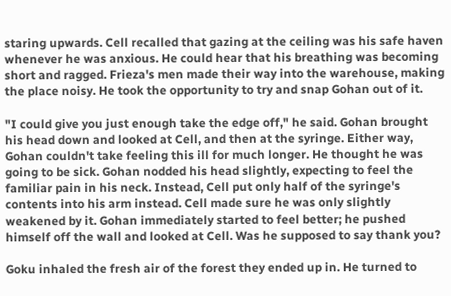staring upwards. Cell recalled that gazing at the ceiling was his safe haven whenever he was anxious. He could hear that his breathing was becoming short and ragged. Frieza's men made their way into the warehouse, making the place noisy. He took the opportunity to try and snap Gohan out of it.

"I could give you just enough take the edge off," he said. Gohan brought his head down and looked at Cell, and then at the syringe. Either way, Gohan couldn't take feeling this ill for much longer. He thought he was going to be sick. Gohan nodded his head slightly, expecting to feel the familiar pain in his neck. Instead, Cell put only half of the syringe's contents into his arm instead. Cell made sure he was only slightly weakened by it. Gohan immediately started to feel better; he pushed himself off the wall and looked at Cell. Was he supposed to say thank you?

Goku inhaled the fresh air of the forest they ended up in. He turned to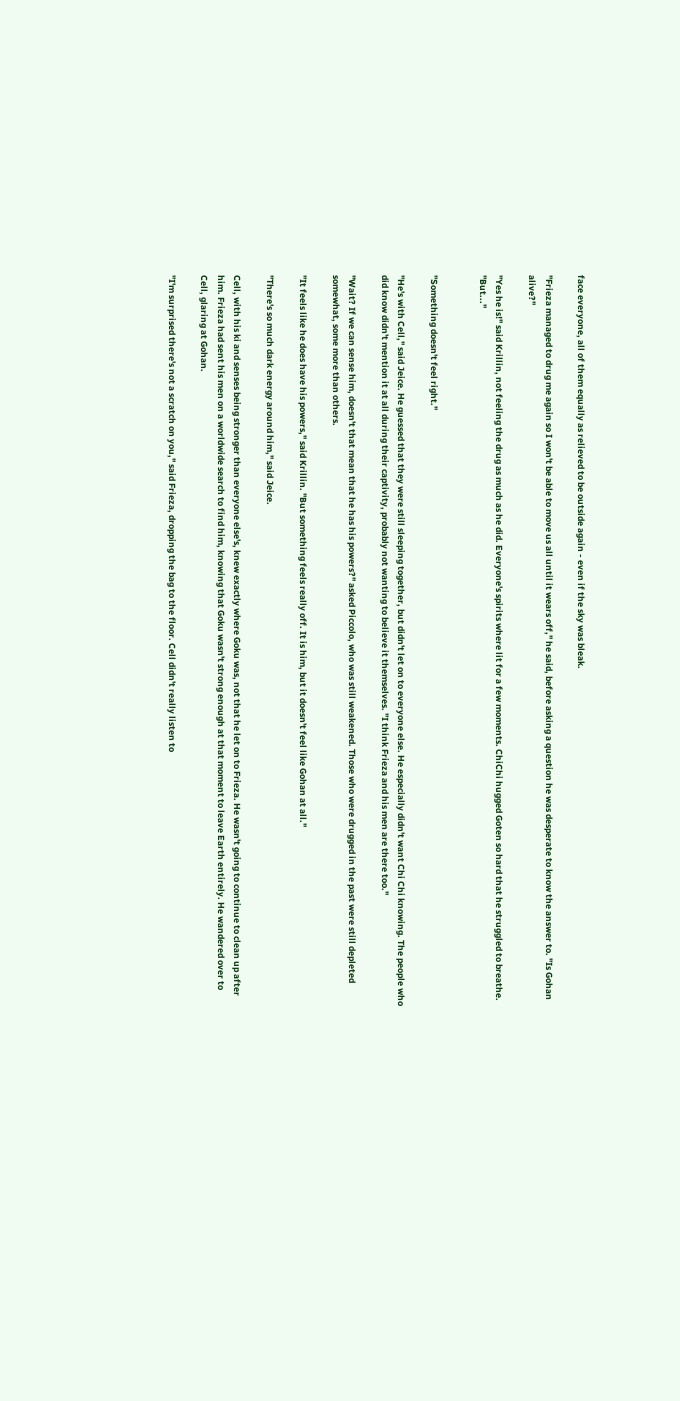face everyone, all of them equally as relieved to be outside again - even if the sky was bleak.

"Frieza managed to drug me again so I won't be able to move us all until it wears off," he said, before asking a question he was desperate to know the answer to. "Is Gohan alive?"

"Yes he is!" said Krillin, not feeling the drug as much as he did. Everyone's spirits where lit for a few moments. ChiChi hugged Goten so hard that he struggled to breathe. "But..."


"Something doesn't feel right."

"He's with Cell," said Jeice. He guessed that they were still sleeping together, but didn't let on to everyone else. He especially didn't want Chi Chi knowing. The people who did know didn't mention it at all during their captivity, probably not wanting to believe it themselves. "I think Frieza and his men are there too."

"Wait? If we can sense him, doesn't that mean that he has his powers?" asked Piccolo, who was still weakened. Those who were drugged in the past were still depleted somewhat, some more than others.

"It feels like he does have his powers," said Krillin. "But something feels really off. It is him, but it doesn't feel like Gohan at all."

"There's so much dark energy around him," said Jeice.

Cell, with his ki and senses being stronger than everyone else's, knew exactly where Goku was, not that he let on to Frieza. He wasn't going to continue to clean up after him. Frieza had sent his men on a worldwide search to find him, knowing that Goku wasn't strong enough at that moment to leave Earth entirely. He wandered over to Cell, glaring at Gohan.

"I'm surprised there's not a scratch on you," said Frieza, dropping the bag to the floor. Cell didn't really listen to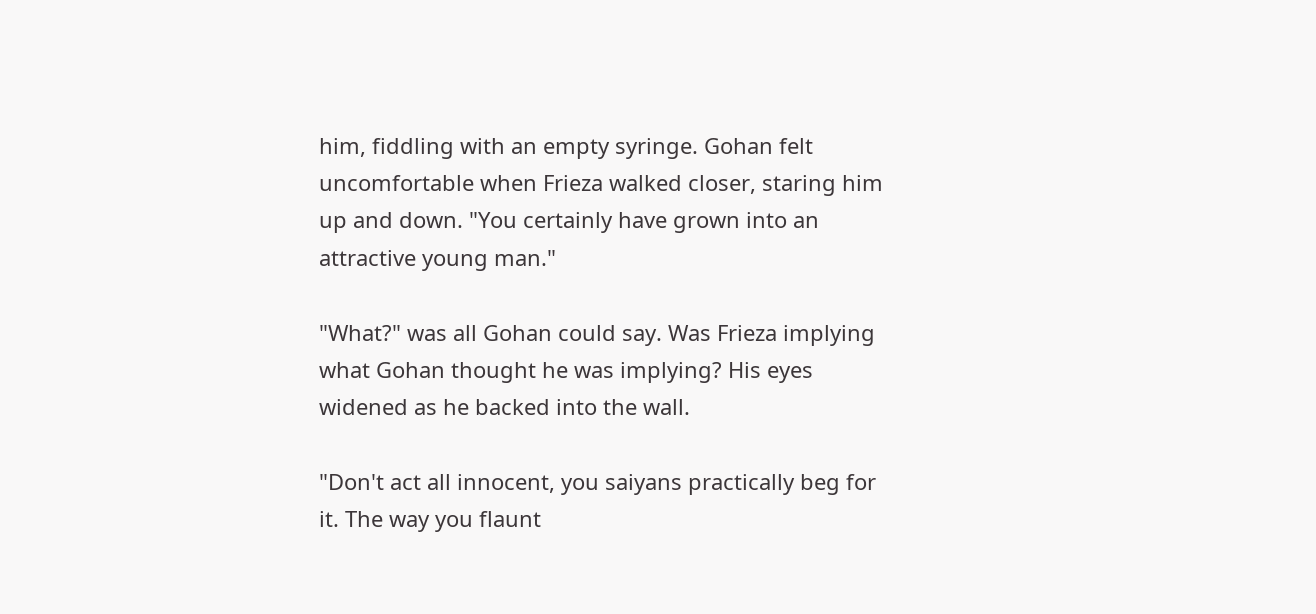him, fiddling with an empty syringe. Gohan felt uncomfortable when Frieza walked closer, staring him up and down. "You certainly have grown into an attractive young man."

"What?" was all Gohan could say. Was Frieza implying what Gohan thought he was implying? His eyes widened as he backed into the wall.

"Don't act all innocent, you saiyans practically beg for it. The way you flaunt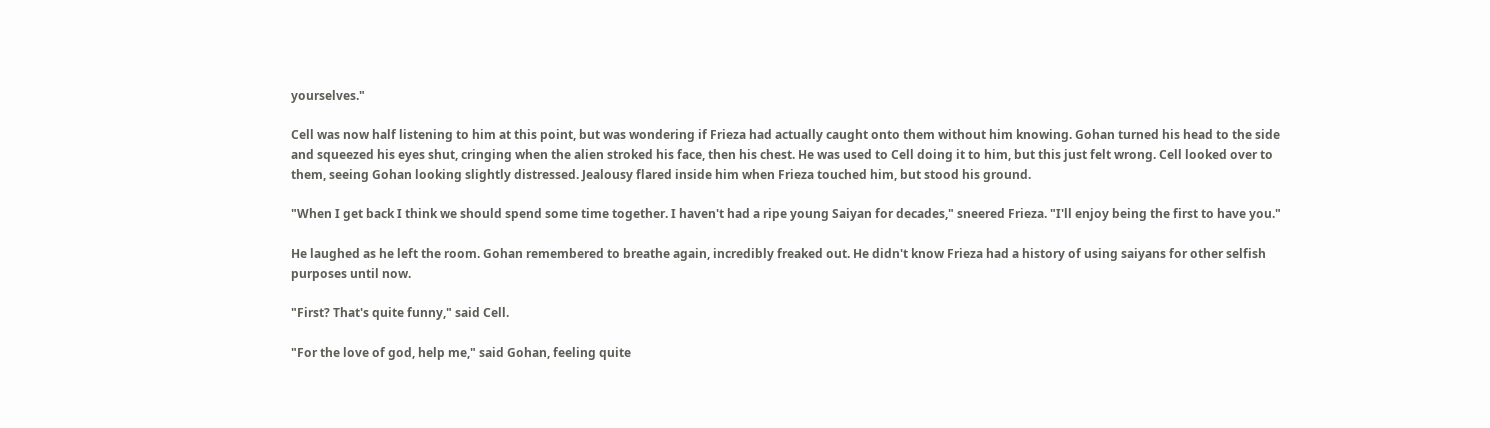yourselves."

Cell was now half listening to him at this point, but was wondering if Frieza had actually caught onto them without him knowing. Gohan turned his head to the side and squeezed his eyes shut, cringing when the alien stroked his face, then his chest. He was used to Cell doing it to him, but this just felt wrong. Cell looked over to them, seeing Gohan looking slightly distressed. Jealousy flared inside him when Frieza touched him, but stood his ground.

"When I get back I think we should spend some time together. I haven't had a ripe young Saiyan for decades," sneered Frieza. "I'll enjoy being the first to have you."

He laughed as he left the room. Gohan remembered to breathe again, incredibly freaked out. He didn't know Frieza had a history of using saiyans for other selfish purposes until now.

"First? That's quite funny," said Cell.

"For the love of god, help me," said Gohan, feeling quite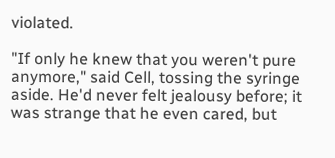violated.

"If only he knew that you weren't pure anymore," said Cell, tossing the syringe aside. He'd never felt jealousy before; it was strange that he even cared, but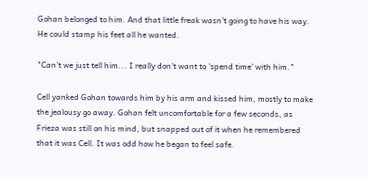Gohan belonged to him. And that little freak wasn't going to have his way. He could stamp his feet all he wanted.

"Can't we just tell him... I really don't want to 'spend time' with him."

Cell yanked Gohan towards him by his arm and kissed him, mostly to make the jealousy go away. Gohan felt uncomfortable for a few seconds, as Frieza was still on his mind, but snapped out of it when he remembered that it was Cell. It was odd how he began to feel safe.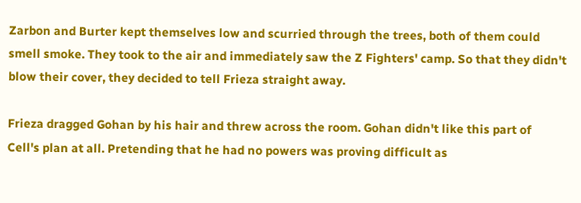Zarbon and Burter kept themselves low and scurried through the trees, both of them could smell smoke. They took to the air and immediately saw the Z Fighters' camp. So that they didn't blow their cover, they decided to tell Frieza straight away.

Frieza dragged Gohan by his hair and threw across the room. Gohan didn't like this part of Cell's plan at all. Pretending that he had no powers was proving difficult as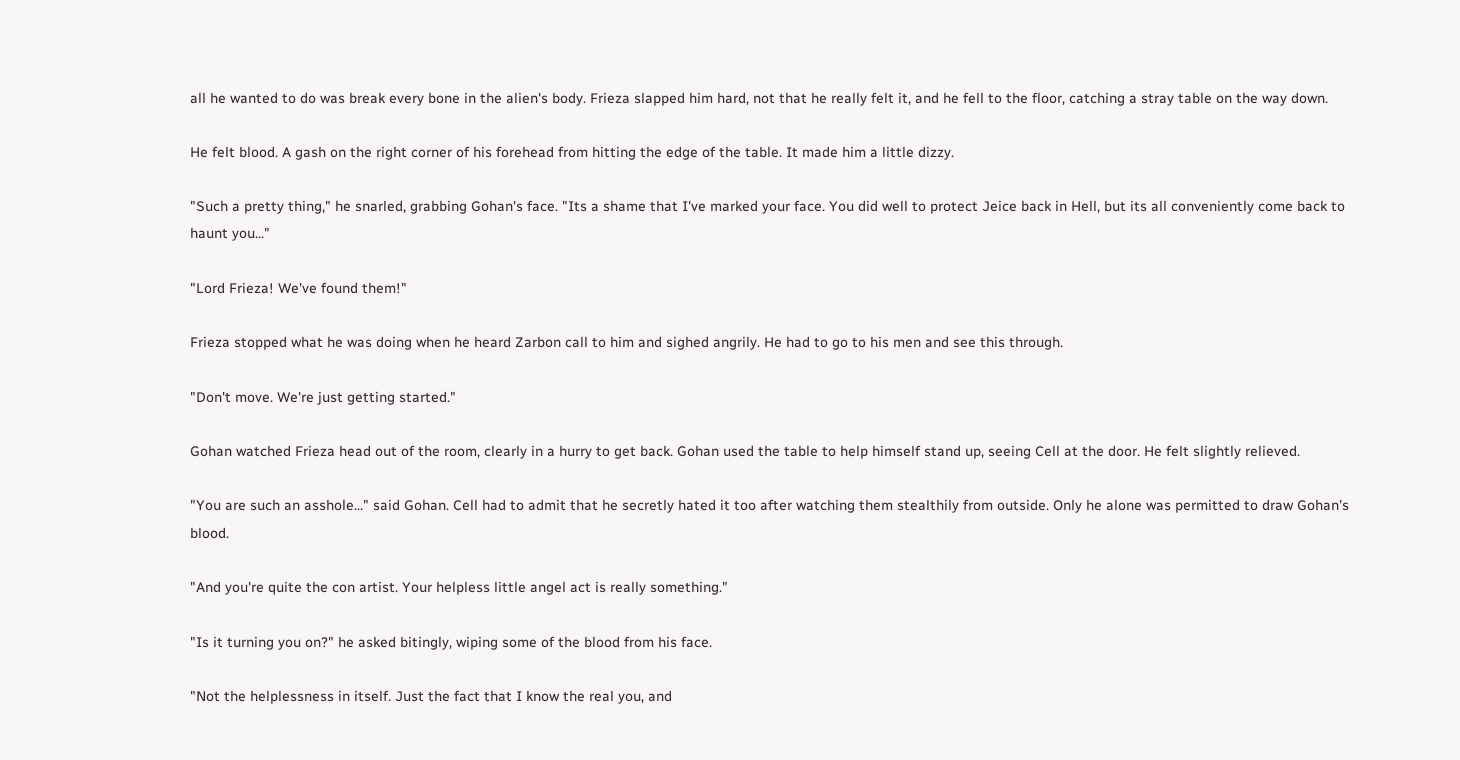all he wanted to do was break every bone in the alien's body. Frieza slapped him hard, not that he really felt it, and he fell to the floor, catching a stray table on the way down.

He felt blood. A gash on the right corner of his forehead from hitting the edge of the table. It made him a little dizzy.

"Such a pretty thing," he snarled, grabbing Gohan's face. "Its a shame that I've marked your face. You did well to protect Jeice back in Hell, but its all conveniently come back to haunt you..."

"Lord Frieza! We've found them!"

Frieza stopped what he was doing when he heard Zarbon call to him and sighed angrily. He had to go to his men and see this through.

"Don't move. We're just getting started."

Gohan watched Frieza head out of the room, clearly in a hurry to get back. Gohan used the table to help himself stand up, seeing Cell at the door. He felt slightly relieved.

"You are such an asshole..." said Gohan. Cell had to admit that he secretly hated it too after watching them stealthily from outside. Only he alone was permitted to draw Gohan's blood.

"And you're quite the con artist. Your helpless little angel act is really something."

"Is it turning you on?" he asked bitingly, wiping some of the blood from his face.

"Not the helplessness in itself. Just the fact that I know the real you, and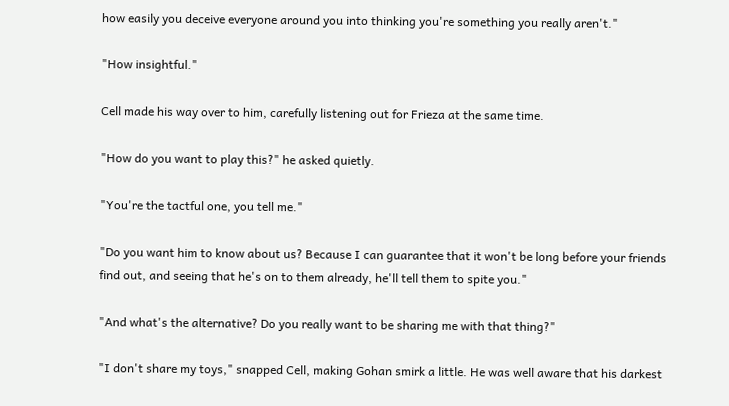how easily you deceive everyone around you into thinking you're something you really aren't."

"How insightful."

Cell made his way over to him, carefully listening out for Frieza at the same time.

"How do you want to play this?" he asked quietly.

"You're the tactful one, you tell me."

"Do you want him to know about us? Because I can guarantee that it won't be long before your friends find out, and seeing that he's on to them already, he'll tell them to spite you."

"And what's the alternative? Do you really want to be sharing me with that thing?"

"I don't share my toys," snapped Cell, making Gohan smirk a little. He was well aware that his darkest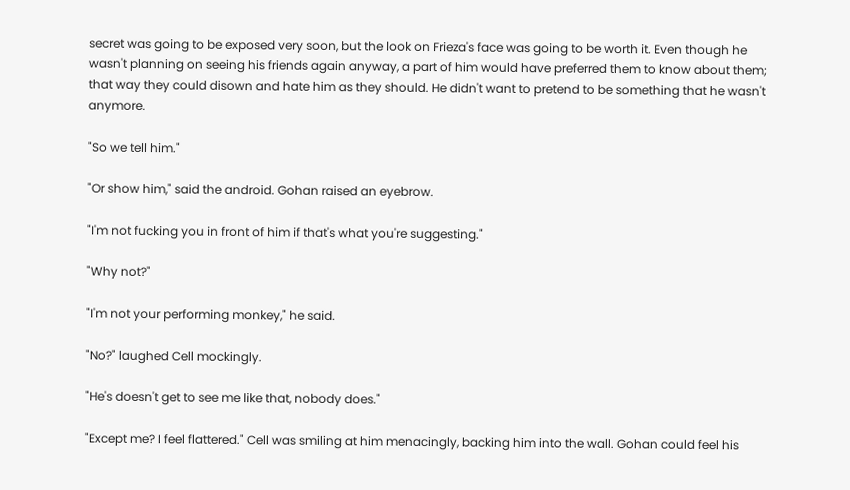secret was going to be exposed very soon, but the look on Frieza's face was going to be worth it. Even though he wasn't planning on seeing his friends again anyway, a part of him would have preferred them to know about them; that way they could disown and hate him as they should. He didn't want to pretend to be something that he wasn't anymore.

"So we tell him."

"Or show him," said the android. Gohan raised an eyebrow.

"I'm not fucking you in front of him if that's what you're suggesting."

"Why not?"

"I'm not your performing monkey," he said.

"No?" laughed Cell mockingly.

"He's doesn't get to see me like that, nobody does."

"Except me? I feel flattered." Cell was smiling at him menacingly, backing him into the wall. Gohan could feel his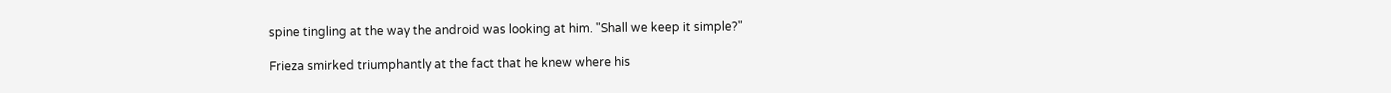spine tingling at the way the android was looking at him. "Shall we keep it simple?"

Frieza smirked triumphantly at the fact that he knew where his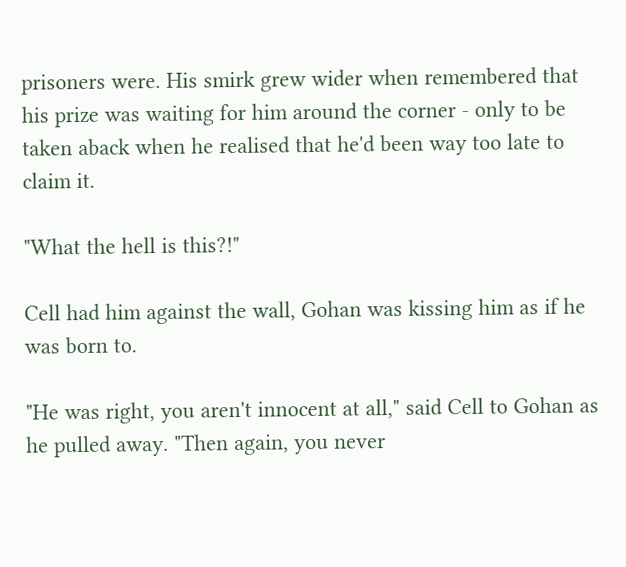prisoners were. His smirk grew wider when remembered that his prize was waiting for him around the corner - only to be taken aback when he realised that he'd been way too late to claim it.

"What the hell is this?!"

Cell had him against the wall, Gohan was kissing him as if he was born to.

"He was right, you aren't innocent at all," said Cell to Gohan as he pulled away. "Then again, you never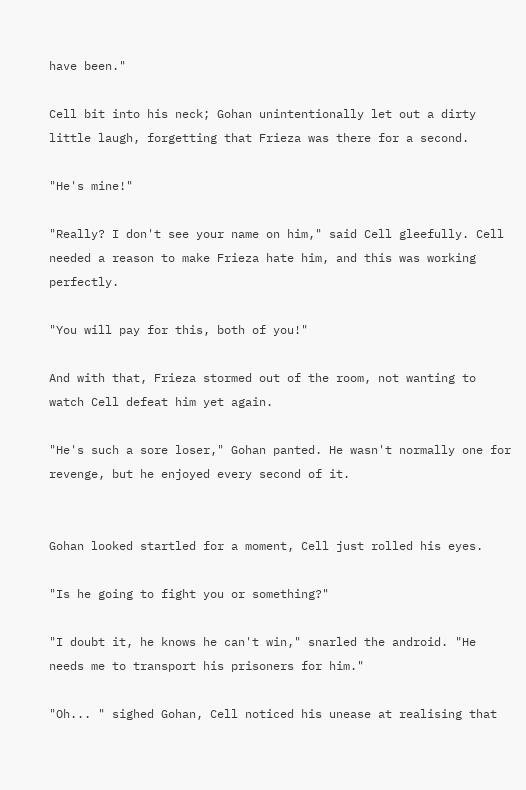have been."

Cell bit into his neck; Gohan unintentionally let out a dirty little laugh, forgetting that Frieza was there for a second.

"He's mine!"

"Really? I don't see your name on him," said Cell gleefully. Cell needed a reason to make Frieza hate him, and this was working perfectly.

"You will pay for this, both of you!"

And with that, Frieza stormed out of the room, not wanting to watch Cell defeat him yet again.

"He's such a sore loser," Gohan panted. He wasn't normally one for revenge, but he enjoyed every second of it.


Gohan looked startled for a moment, Cell just rolled his eyes.

"Is he going to fight you or something?"

"I doubt it, he knows he can't win," snarled the android. "He needs me to transport his prisoners for him."

"Oh... " sighed Gohan, Cell noticed his unease at realising that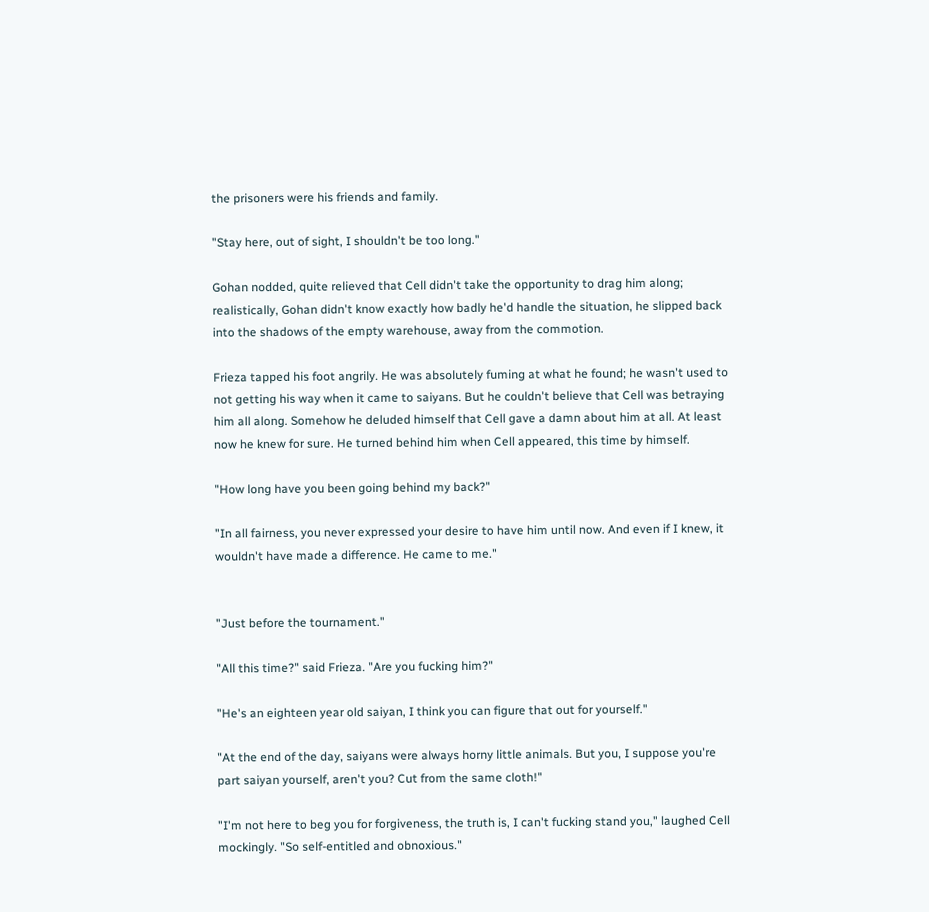the prisoners were his friends and family.

"Stay here, out of sight, I shouldn't be too long."

Gohan nodded, quite relieved that Cell didn't take the opportunity to drag him along; realistically, Gohan didn't know exactly how badly he'd handle the situation, he slipped back into the shadows of the empty warehouse, away from the commotion.

Frieza tapped his foot angrily. He was absolutely fuming at what he found; he wasn't used to not getting his way when it came to saiyans. But he couldn't believe that Cell was betraying him all along. Somehow he deluded himself that Cell gave a damn about him at all. At least now he knew for sure. He turned behind him when Cell appeared, this time by himself.

"How long have you been going behind my back?"

"In all fairness, you never expressed your desire to have him until now. And even if I knew, it wouldn't have made a difference. He came to me."


"Just before the tournament."

"All this time?" said Frieza. "Are you fucking him?"

"He's an eighteen year old saiyan, I think you can figure that out for yourself."

"At the end of the day, saiyans were always horny little animals. But you, I suppose you're part saiyan yourself, aren't you? Cut from the same cloth!"

"I'm not here to beg you for forgiveness, the truth is, I can't fucking stand you," laughed Cell mockingly. "So self-entitled and obnoxious."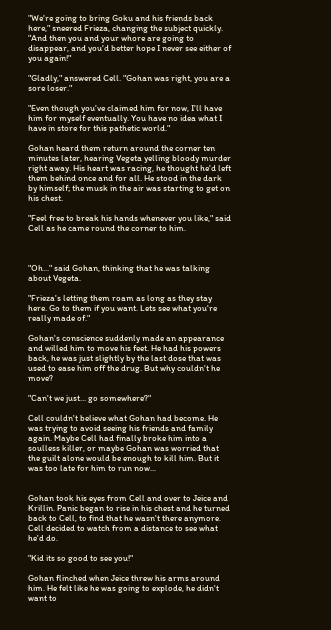"We're going to bring Goku and his friends back here," sneered Frieza, changing the subject quickly. "And then you and your whore are going to disappear, and you'd better hope I never see either of you again!"

"Gladly," answered Cell. "Gohan was right, you are a sore loser."

"Even though you've claimed him for now, I'll have him for myself eventually. You have no idea what I have in store for this pathetic world."

Gohan heard them return around the corner ten minutes later, hearing Vegeta yelling bloody murder right away. His heart was racing, he thought he'd left them behind once and for all. He stood in the dark by himself; the musk in the air was starting to get on his chest.

"Feel free to break his hands whenever you like," said Cell as he came round the corner to him.



"Oh..." said Gohan, thinking that he was talking about Vegeta.

"Frieza's letting them roam as long as they stay here. Go to them if you want. Lets see what you're really made of."

Gohan's conscience suddenly made an appearance and willed him to move his feet. He had his powers back, he was just slightly by the last dose that was used to ease him off the drug. But why couldn't he move?

"Can't we just... go somewhere?"

Cell couldn't believe what Gohan had become. He was trying to avoid seeing his friends and family again. Maybe Cell had finally broke him into a soulless killer, or maybe Gohan was worried that the guilt alone would be enough to kill him. But it was too late for him to run now...


Gohan took his eyes from Cell and over to Jeice and Krillin. Panic began to rise in his chest and he turned back to Cell, to find that he wasn't there anymore. Cell decided to watch from a distance to see what he'd do.

"Kid its so good to see you!"

Gohan flinched when Jeice threw his arms around him. He felt like he was going to explode, he didn't want to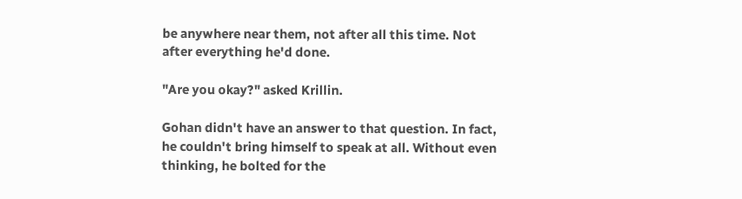be anywhere near them, not after all this time. Not after everything he'd done.

"Are you okay?" asked Krillin.

Gohan didn't have an answer to that question. In fact, he couldn't bring himself to speak at all. Without even thinking, he bolted for the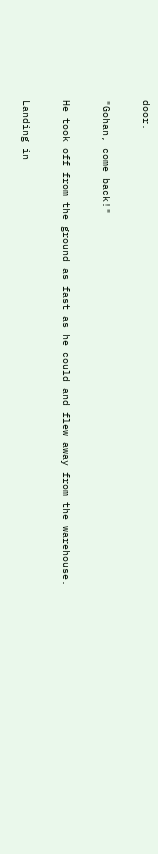door.

"Gohan, come back!"

He took off from the ground as fast as he could and flew away from the warehouse.

Landing in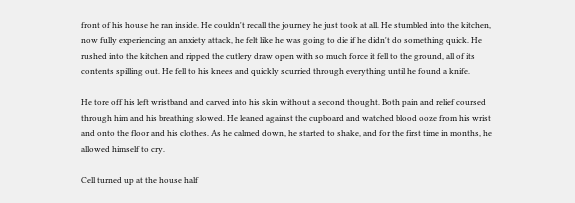front of his house he ran inside. He couldn't recall the journey he just took at all. He stumbled into the kitchen, now fully experiencing an anxiety attack, he felt like he was going to die if he didn't do something quick. He rushed into the kitchen and ripped the cutlery draw open with so much force it fell to the ground, all of its contents spilling out. He fell to his knees and quickly scurried through everything until he found a knife.

He tore off his left wristband and carved into his skin without a second thought. Both pain and relief coursed through him and his breathing slowed. He leaned against the cupboard and watched blood ooze from his wrist and onto the floor and his clothes. As he calmed down, he started to shake, and for the first time in months, he allowed himself to cry.

Cell turned up at the house half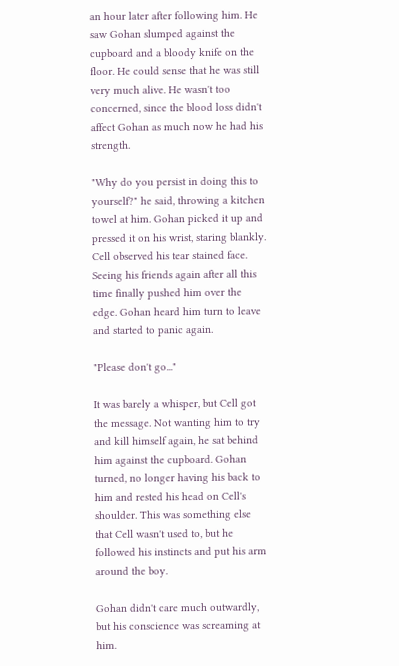an hour later after following him. He saw Gohan slumped against the cupboard and a bloody knife on the floor. He could sense that he was still very much alive. He wasn't too concerned, since the blood loss didn't affect Gohan as much now he had his strength.

"Why do you persist in doing this to yourself?" he said, throwing a kitchen towel at him. Gohan picked it up and pressed it on his wrist, staring blankly. Cell observed his tear stained face. Seeing his friends again after all this time finally pushed him over the edge. Gohan heard him turn to leave and started to panic again.

"Please don't go..."

It was barely a whisper, but Cell got the message. Not wanting him to try and kill himself again, he sat behind him against the cupboard. Gohan turned, no longer having his back to him and rested his head on Cell's shoulder. This was something else that Cell wasn't used to, but he followed his instincts and put his arm around the boy.

Gohan didn't care much outwardly, but his conscience was screaming at him.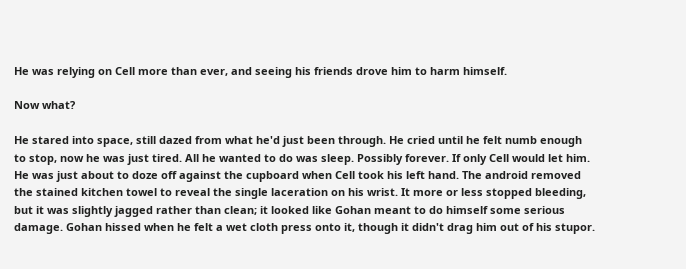He was relying on Cell more than ever, and seeing his friends drove him to harm himself.

Now what?

He stared into space, still dazed from what he'd just been through. He cried until he felt numb enough to stop, now he was just tired. All he wanted to do was sleep. Possibly forever. If only Cell would let him. He was just about to doze off against the cupboard when Cell took his left hand. The android removed the stained kitchen towel to reveal the single laceration on his wrist. It more or less stopped bleeding, but it was slightly jagged rather than clean; it looked like Gohan meant to do himself some serious damage. Gohan hissed when he felt a wet cloth press onto it, though it didn't drag him out of his stupor.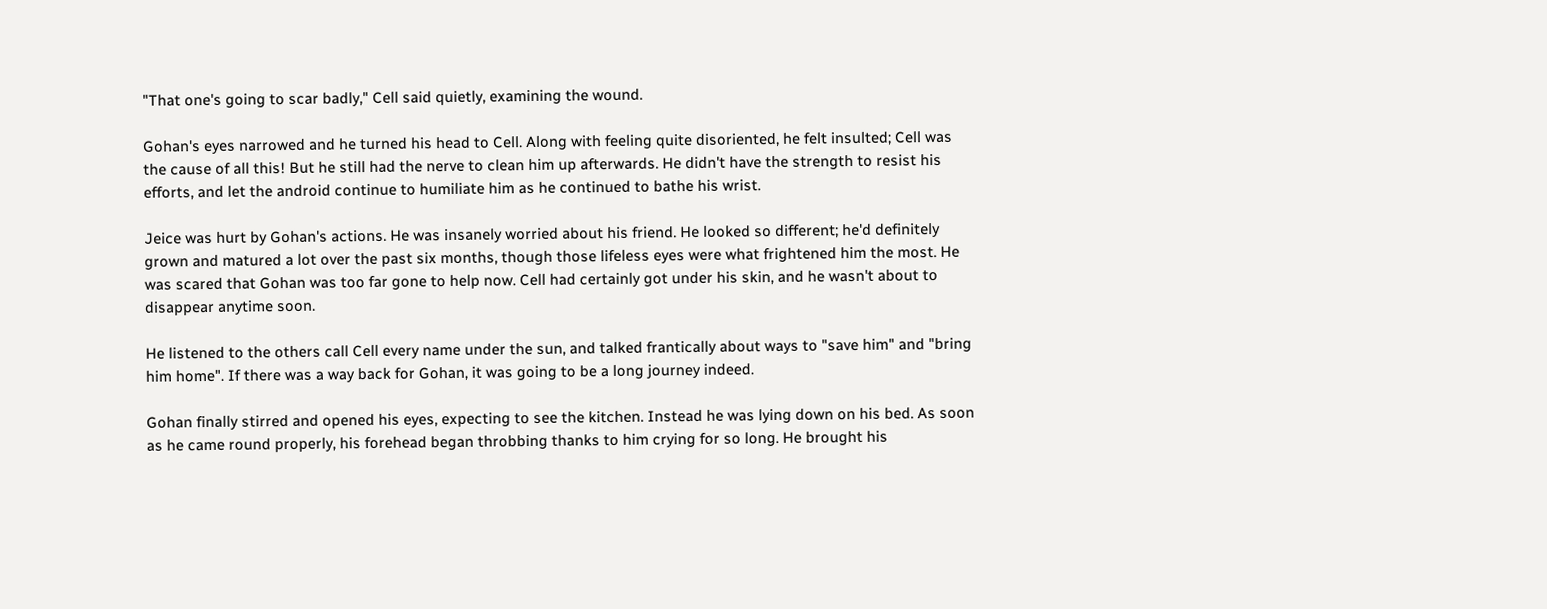"That one's going to scar badly," Cell said quietly, examining the wound.

Gohan's eyes narrowed and he turned his head to Cell. Along with feeling quite disoriented, he felt insulted; Cell was the cause of all this! But he still had the nerve to clean him up afterwards. He didn't have the strength to resist his efforts, and let the android continue to humiliate him as he continued to bathe his wrist.

Jeice was hurt by Gohan's actions. He was insanely worried about his friend. He looked so different; he'd definitely grown and matured a lot over the past six months, though those lifeless eyes were what frightened him the most. He was scared that Gohan was too far gone to help now. Cell had certainly got under his skin, and he wasn't about to disappear anytime soon.

He listened to the others call Cell every name under the sun, and talked frantically about ways to "save him" and "bring him home". If there was a way back for Gohan, it was going to be a long journey indeed.

Gohan finally stirred and opened his eyes, expecting to see the kitchen. Instead he was lying down on his bed. As soon as he came round properly, his forehead began throbbing thanks to him crying for so long. He brought his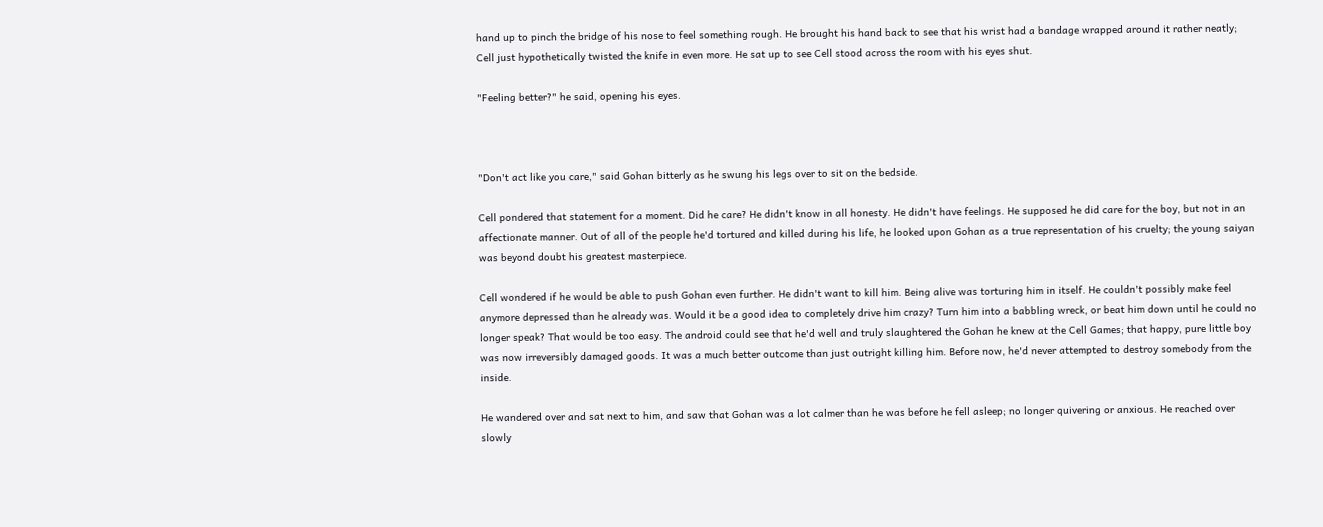hand up to pinch the bridge of his nose to feel something rough. He brought his hand back to see that his wrist had a bandage wrapped around it rather neatly; Cell just hypothetically twisted the knife in even more. He sat up to see Cell stood across the room with his eyes shut.

"Feeling better?" he said, opening his eyes.



"Don't act like you care," said Gohan bitterly as he swung his legs over to sit on the bedside.

Cell pondered that statement for a moment. Did he care? He didn't know in all honesty. He didn't have feelings. He supposed he did care for the boy, but not in an affectionate manner. Out of all of the people he'd tortured and killed during his life, he looked upon Gohan as a true representation of his cruelty; the young saiyan was beyond doubt his greatest masterpiece.

Cell wondered if he would be able to push Gohan even further. He didn't want to kill him. Being alive was torturing him in itself. He couldn't possibly make feel anymore depressed than he already was. Would it be a good idea to completely drive him crazy? Turn him into a babbling wreck, or beat him down until he could no longer speak? That would be too easy. The android could see that he'd well and truly slaughtered the Gohan he knew at the Cell Games; that happy, pure little boy was now irreversibly damaged goods. It was a much better outcome than just outright killing him. Before now, he'd never attempted to destroy somebody from the inside.

He wandered over and sat next to him, and saw that Gohan was a lot calmer than he was before he fell asleep; no longer quivering or anxious. He reached over slowly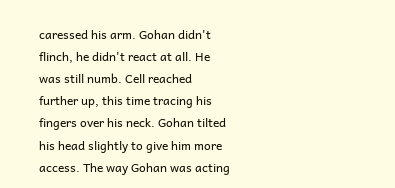caressed his arm. Gohan didn't flinch, he didn't react at all. He was still numb. Cell reached further up, this time tracing his fingers over his neck. Gohan tilted his head slightly to give him more access. The way Gohan was acting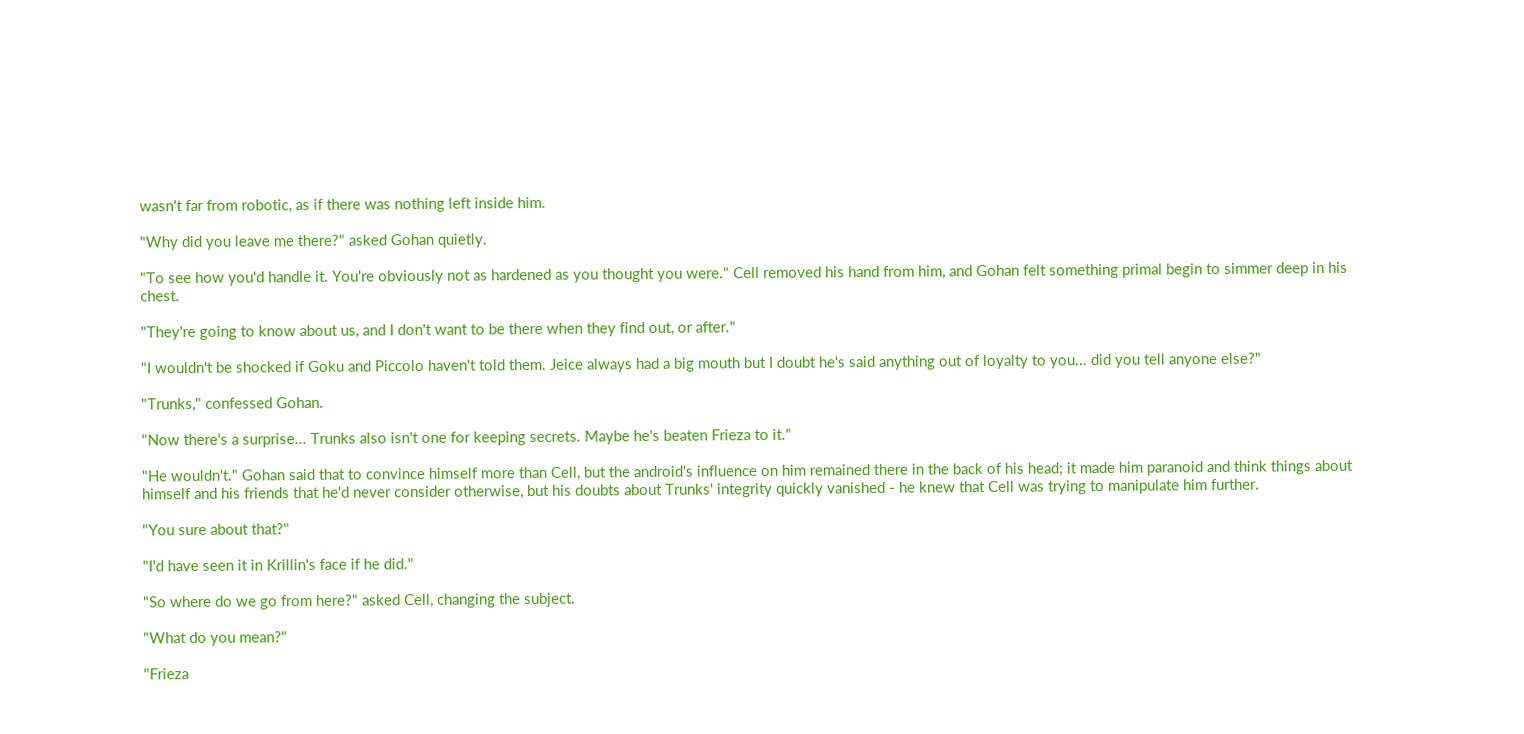wasn't far from robotic, as if there was nothing left inside him.

"Why did you leave me there?" asked Gohan quietly.

"To see how you'd handle it. You're obviously not as hardened as you thought you were." Cell removed his hand from him, and Gohan felt something primal begin to simmer deep in his chest.

"They're going to know about us, and I don't want to be there when they find out, or after."

"I wouldn't be shocked if Goku and Piccolo haven't told them. Jeice always had a big mouth but I doubt he's said anything out of loyalty to you... did you tell anyone else?"

"Trunks," confessed Gohan.

"Now there's a surprise... Trunks also isn't one for keeping secrets. Maybe he's beaten Frieza to it."

"He wouldn't." Gohan said that to convince himself more than Cell, but the android's influence on him remained there in the back of his head; it made him paranoid and think things about himself and his friends that he'd never consider otherwise, but his doubts about Trunks' integrity quickly vanished - he knew that Cell was trying to manipulate him further.

"You sure about that?"

"I'd have seen it in Krillin's face if he did."

"So where do we go from here?" asked Cell, changing the subject.

"What do you mean?"

"Frieza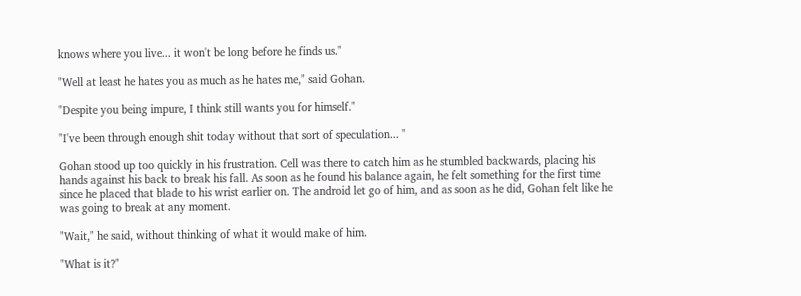knows where you live... it won't be long before he finds us."

"Well at least he hates you as much as he hates me," said Gohan.

"Despite you being impure, I think still wants you for himself."

"I've been through enough shit today without that sort of speculation... "

Gohan stood up too quickly in his frustration. Cell was there to catch him as he stumbled backwards, placing his hands against his back to break his fall. As soon as he found his balance again, he felt something for the first time since he placed that blade to his wrist earlier on. The android let go of him, and as soon as he did, Gohan felt like he was going to break at any moment.

"Wait," he said, without thinking of what it would make of him.

"What is it?"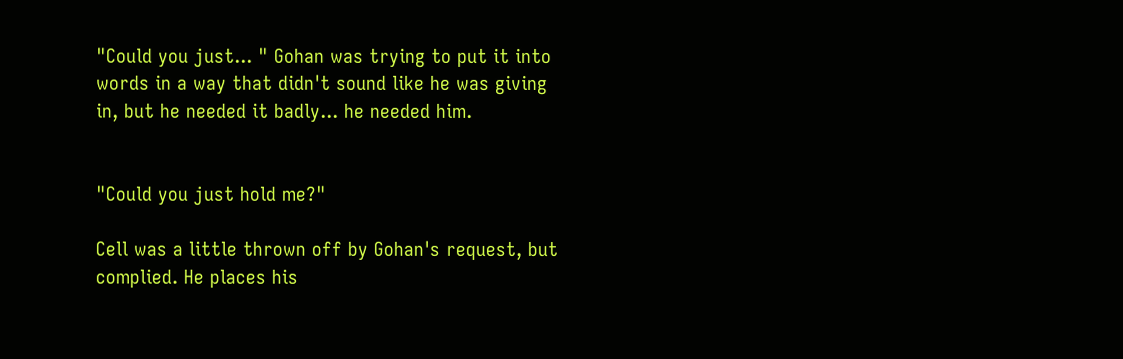"Could you just... " Gohan was trying to put it into words in a way that didn't sound like he was giving in, but he needed it badly... he needed him.


"Could you just hold me?"

Cell was a little thrown off by Gohan's request, but complied. He places his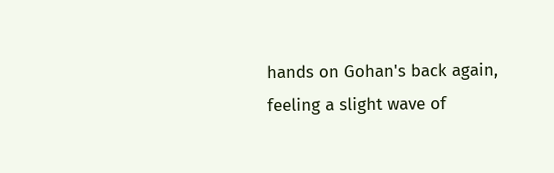hands on Gohan's back again, feeling a slight wave of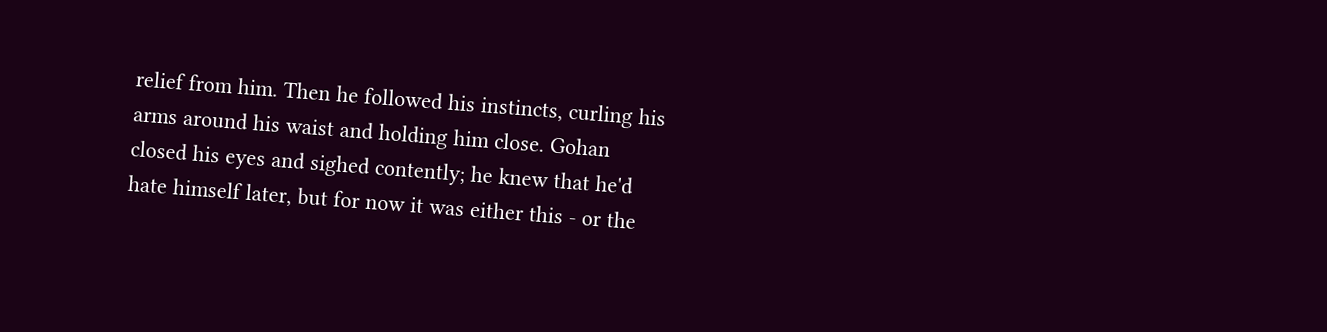relief from him. Then he followed his instincts, curling his arms around his waist and holding him close. Gohan closed his eyes and sighed contently; he knew that he'd hate himself later, but for now it was either this - or the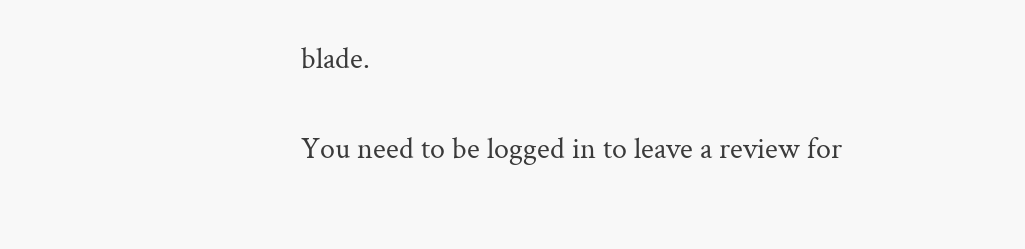blade.

You need to be logged in to leave a review for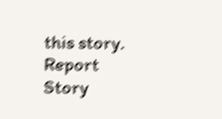this story.
Report Story